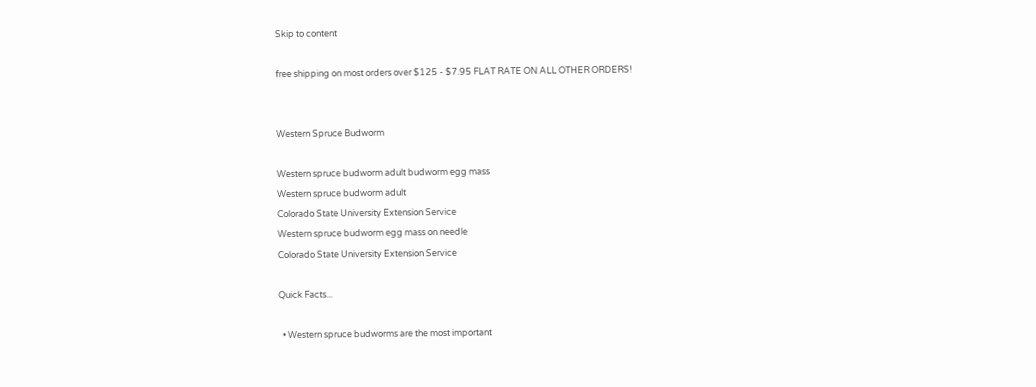Skip to content

free shipping on most orders over $125 - $7.95 FLAT RATE ON ALL OTHER ORDERS!


Western Spruce Budworm

Western spruce budworm adult budworm egg mass
Western spruce budworm adult
Colorado State University Extension Service
Western spruce budworm egg mass on needle
Colorado State University Extension Service

Quick Facts...

  • Western spruce budworms are the most important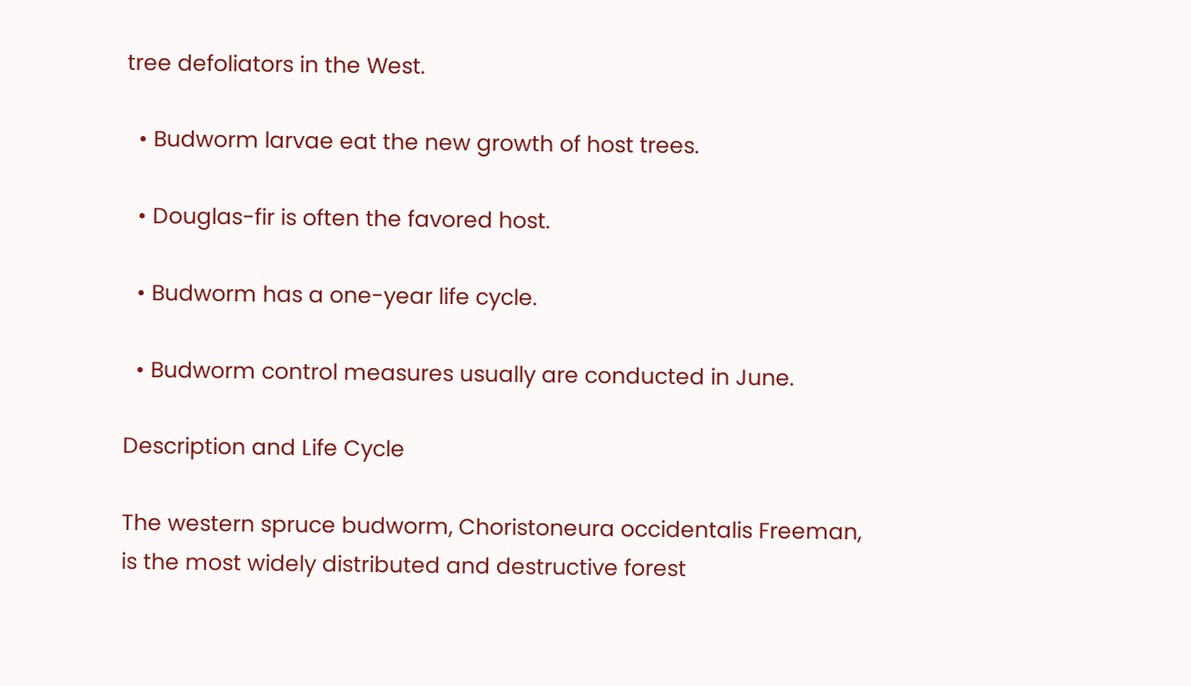tree defoliators in the West.

  • Budworm larvae eat the new growth of host trees.

  • Douglas-fir is often the favored host.

  • Budworm has a one-year life cycle.

  • Budworm control measures usually are conducted in June.

Description and Life Cycle

The western spruce budworm, Choristoneura occidentalis Freeman, is the most widely distributed and destructive forest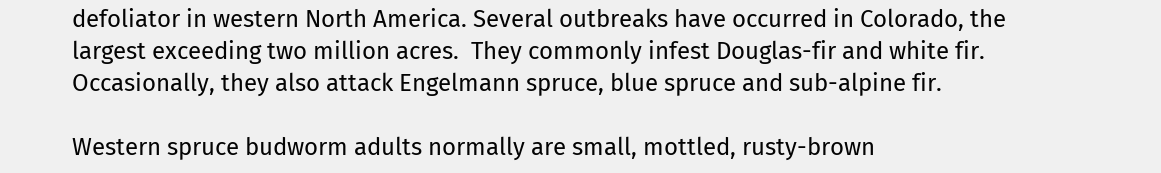defoliator in western North America. Several outbreaks have occurred in Colorado, the largest exceeding two million acres.  They commonly infest Douglas-fir and white fir. Occasionally, they also attack Engelmann spruce, blue spruce and sub-alpine fir.

Western spruce budworm adults normally are small, mottled, rusty-brown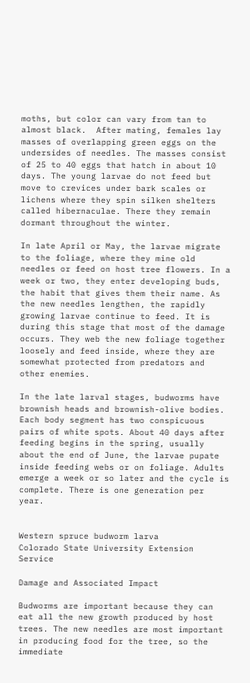moths, but color can vary from tan to almost black.  After mating, females lay masses of overlapping green eggs on the undersides of needles. The masses consist of 25 to 40 eggs that hatch in about 10 days. The young larvae do not feed but move to crevices under bark scales or lichens where they spin silken shelters called hibernaculae. There they remain dormant throughout the winter.

In late April or May, the larvae migrate to the foliage, where they mine old needles or feed on host tree flowers. In a week or two, they enter developing buds, the habit that gives them their name. As the new needles lengthen, the rapidly growing larvae continue to feed. It is during this stage that most of the damage occurs. They web the new foliage together loosely and feed inside, where they are somewhat protected from predators and other enemies.

In the late larval stages, budworms have brownish heads and brownish-olive bodies. Each body segment has two conspicuous pairs of white spots. About 40 days after feeding begins in the spring, usually about the end of June, the larvae pupate inside feeding webs or on foliage. Adults emerge a week or so later and the cycle is complete. There is one generation per year.


Western spruce budworm larva
Colorado State University Extension Service

Damage and Associated Impact

Budworms are important because they can eat all the new growth produced by host trees. The new needles are most important in producing food for the tree, so the immediate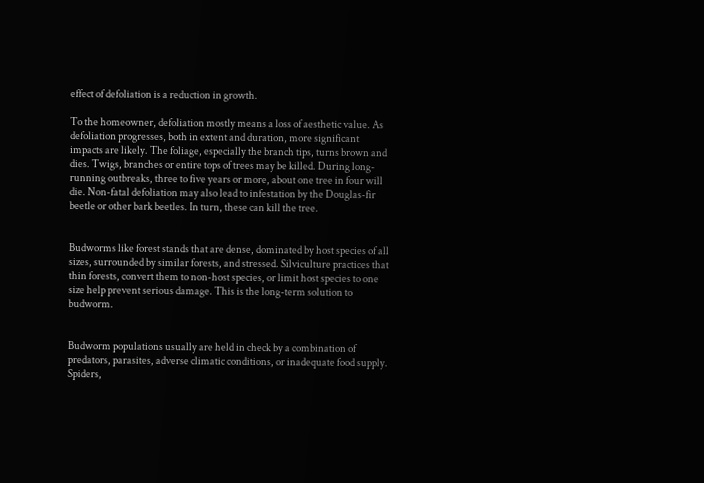effect of defoliation is a reduction in growth.

To the homeowner, defoliation mostly means a loss of aesthetic value. As defoliation progresses, both in extent and duration, more significant impacts are likely. The foliage, especially the branch tips, turns brown and dies. Twigs, branches or entire tops of trees may be killed. During long-running outbreaks, three to five years or more, about one tree in four will die. Non-fatal defoliation may also lead to infestation by the Douglas-fir beetle or other bark beetles. In turn, these can kill the tree.


Budworms like forest stands that are dense, dominated by host species of all sizes, surrounded by similar forests, and stressed. Silviculture practices that thin forests, convert them to non-host species, or limit host species to one size help prevent serious damage. This is the long-term solution to budworm.


Budworm populations usually are held in check by a combination of predators, parasites, adverse climatic conditions, or inadequate food supply. Spiders,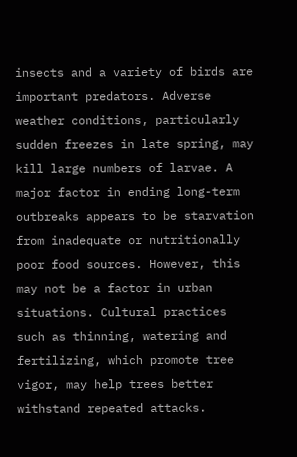insects and a variety of birds are important predators. Adverse weather conditions, particularly sudden freezes in late spring, may kill large numbers of larvae. A major factor in ending long-term outbreaks appears to be starvation from inadequate or nutritionally poor food sources. However, this may not be a factor in urban situations. Cultural practices such as thinning, watering and fertilizing, which promote tree vigor, may help trees better withstand repeated attacks.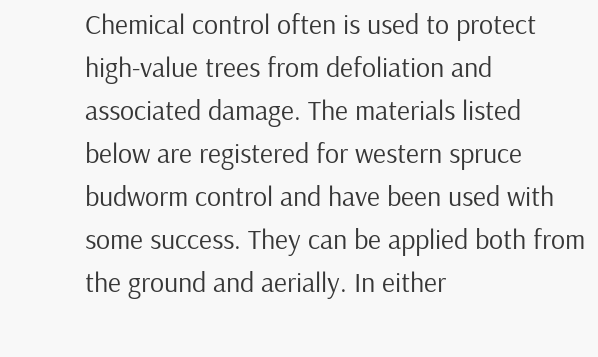Chemical control often is used to protect high-value trees from defoliation and associated damage. The materials listed below are registered for western spruce budworm control and have been used with some success. They can be applied both from the ground and aerially. In either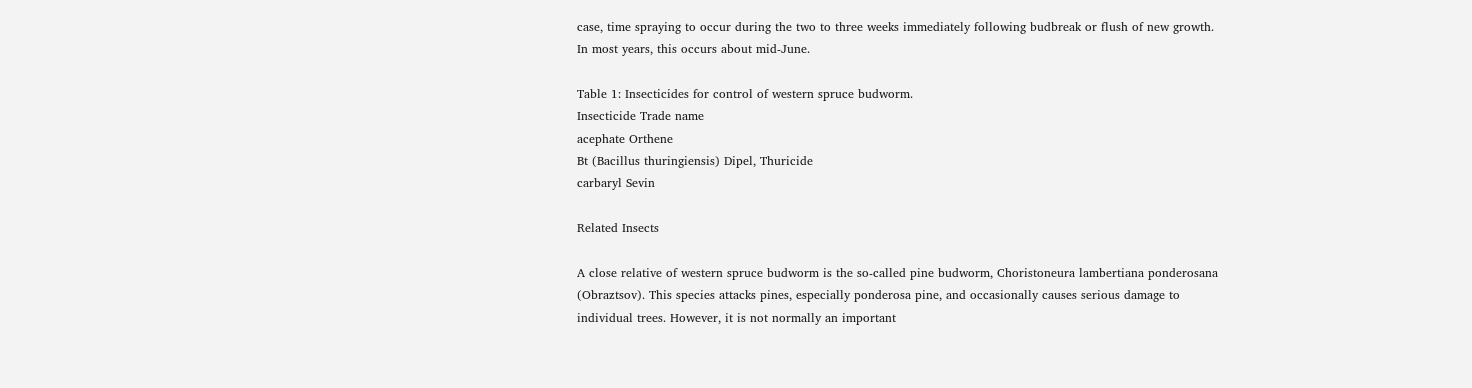case, time spraying to occur during the two to three weeks immediately following budbreak or flush of new growth. In most years, this occurs about mid-June.

Table 1: Insecticides for control of western spruce budworm.
Insecticide Trade name
acephate Orthene
Bt (Bacillus thuringiensis) Dipel, Thuricide
carbaryl Sevin

Related Insects

A close relative of western spruce budworm is the so-called pine budworm, Choristoneura lambertiana ponderosana (Obraztsov). This species attacks pines, especially ponderosa pine, and occasionally causes serious damage to individual trees. However, it is not normally an important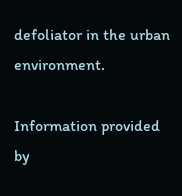defoliator in the urban environment.

Information provided by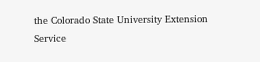the Colorado State University Extension Service